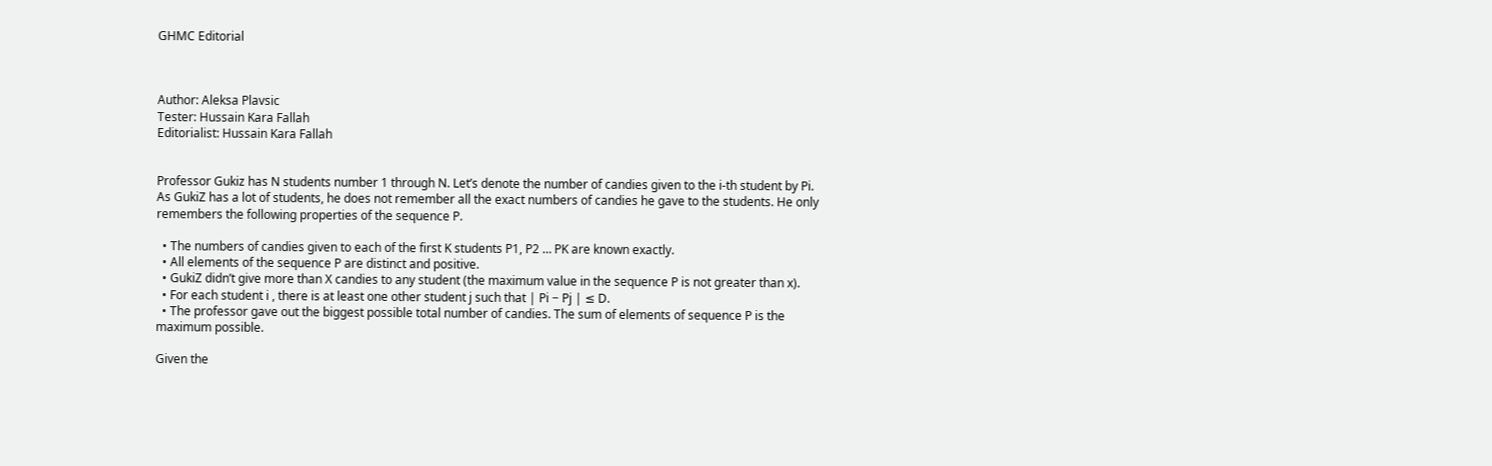GHMC Editorial



Author: Aleksa Plavsic
Tester: Hussain Kara Fallah
Editorialist: Hussain Kara Fallah


Professor Gukiz has N students number 1 through N. Let’s denote the number of candies given to the i-th student by Pi. As GukiZ has a lot of students, he does not remember all the exact numbers of candies he gave to the students. He only remembers the following properties of the sequence P.

  • The numbers of candies given to each of the first K students P1, P2 … PK are known exactly.
  • All elements of the sequence P are distinct and positive.
  • GukiZ didn’t give more than X candies to any student (the maximum value in the sequence P is not greater than x).
  • For each student i , there is at least one other student j such that | Pi − Pj | ≤ D.
  • The professor gave out the biggest possible total number of candies. The sum of elements of sequence P is the maximum possible.

Given the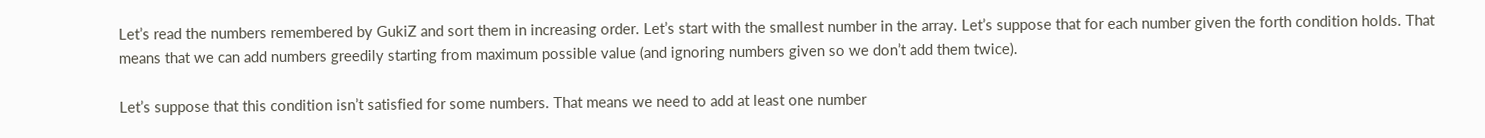Let’s read the numbers remembered by GukiZ and sort them in increasing order. Let’s start with the smallest number in the array. Let’s suppose that for each number given the forth condition holds. That means that we can add numbers greedily starting from maximum possible value (and ignoring numbers given so we don’t add them twice).

Let’s suppose that this condition isn’t satisfied for some numbers. That means we need to add at least one number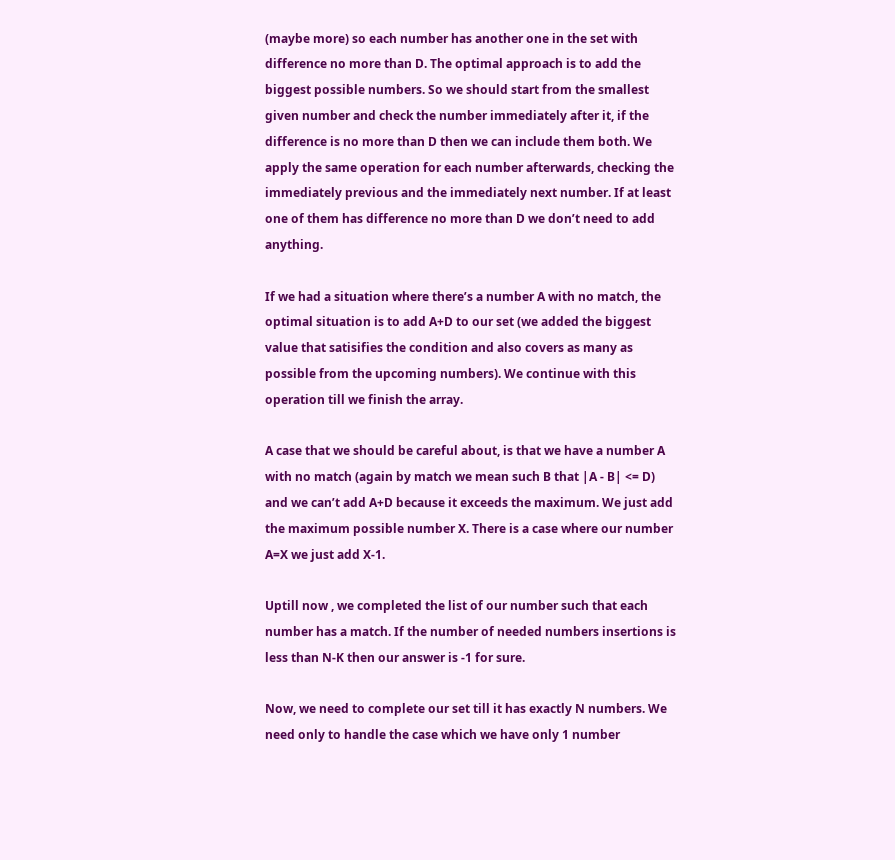(maybe more) so each number has another one in the set with difference no more than D. The optimal approach is to add the biggest possible numbers. So we should start from the smallest given number and check the number immediately after it, if the difference is no more than D then we can include them both. We apply the same operation for each number afterwards, checking the immediately previous and the immediately next number. If at least one of them has difference no more than D we don’t need to add anything.

If we had a situation where there’s a number A with no match, the optimal situation is to add A+D to our set (we added the biggest value that satisifies the condition and also covers as many as possible from the upcoming numbers). We continue with this operation till we finish the array.

A case that we should be careful about, is that we have a number A with no match (again by match we mean such B that |A - B| <= D) and we can’t add A+D because it exceeds the maximum. We just add the maximum possible number X. There is a case where our number A=X we just add X-1.

Uptill now , we completed the list of our number such that each number has a match. If the number of needed numbers insertions is less than N-K then our answer is -1 for sure.

Now, we need to complete our set till it has exactly N numbers. We need only to handle the case which we have only 1 number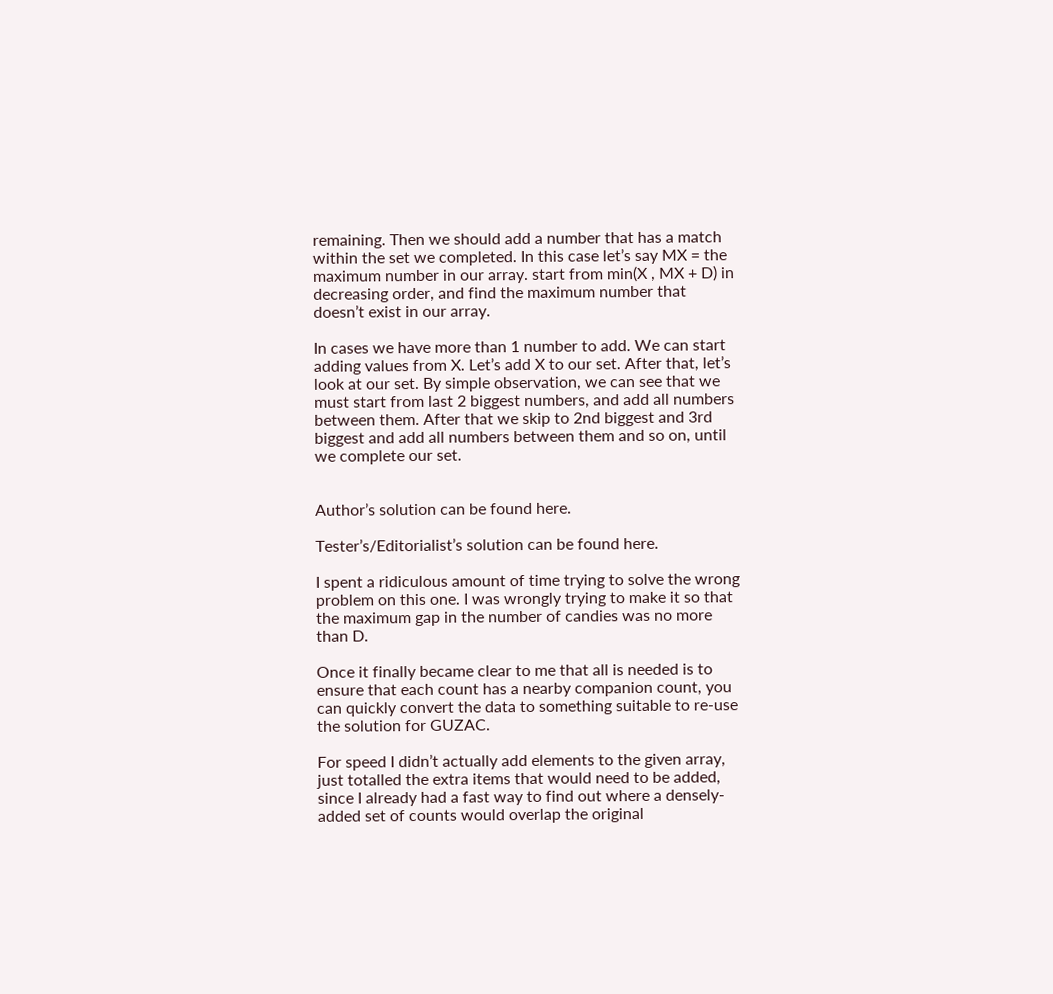remaining. Then we should add a number that has a match within the set we completed. In this case let’s say MX = the maximum number in our array. start from min(X , MX + D) in decreasing order, and find the maximum number that doesn’t exist in our array.

In cases we have more than 1 number to add. We can start adding values from X. Let’s add X to our set. After that, let’s look at our set. By simple observation, we can see that we must start from last 2 biggest numbers, and add all numbers between them. After that we skip to 2nd biggest and 3rd biggest and add all numbers between them and so on, until we complete our set.


Author’s solution can be found here.

Tester’s/Editorialist’s solution can be found here.

I spent a ridiculous amount of time trying to solve the wrong problem on this one. I was wrongly trying to make it so that the maximum gap in the number of candies was no more than D.

Once it finally became clear to me that all is needed is to ensure that each count has a nearby companion count, you can quickly convert the data to something suitable to re-use the solution for GUZAC.

For speed I didn’t actually add elements to the given array, just totalled the extra items that would need to be added, since I already had a fast way to find out where a densely-added set of counts would overlap the original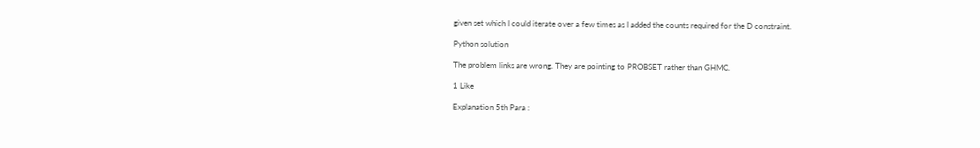given set which I could iterate over a few times as I added the counts required for the D constraint.

Python solution

The problem links are wrong. They are pointing to PROBSET rather than GHMC.

1 Like

Explanation 5th Para :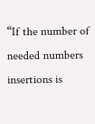“If the number of needed numbers insertions is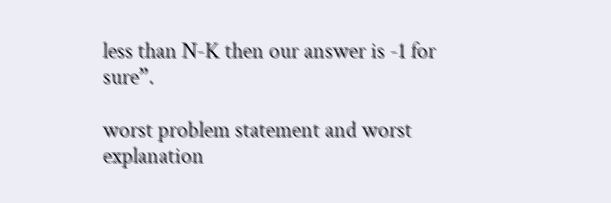less than N-K then our answer is -1 for sure”.

worst problem statement and worst explanation